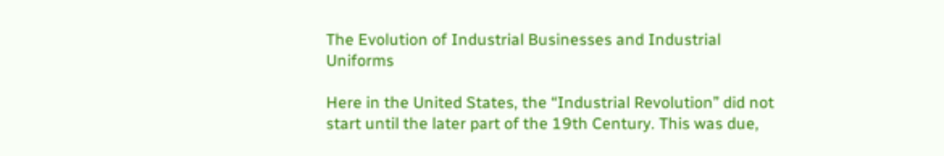The Evolution of Industrial Businesses and Industrial Uniforms

Here in the United States, the “Industrial Revolution” did not start until the later part of the 19th Century. This was due,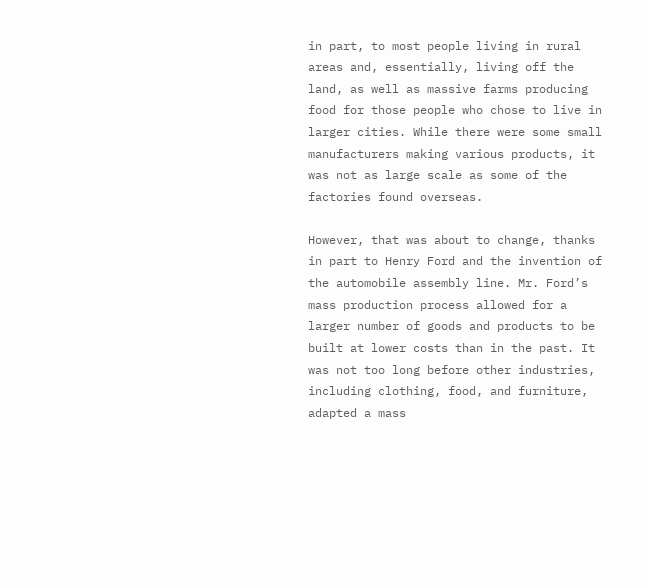in part, to most people living in rural areas and, essentially, living off the land, as well as massive farms producing food for those people who chose to live in larger cities. While there were some small manufacturers making various products, it was not as large scale as some of the factories found overseas.

However, that was about to change, thanks in part to Henry Ford and the invention of the automobile assembly line. Mr. Ford’s mass production process allowed for a larger number of goods and products to be built at lower costs than in the past. It was not too long before other industries, including clothing, food, and furniture, adapted a mass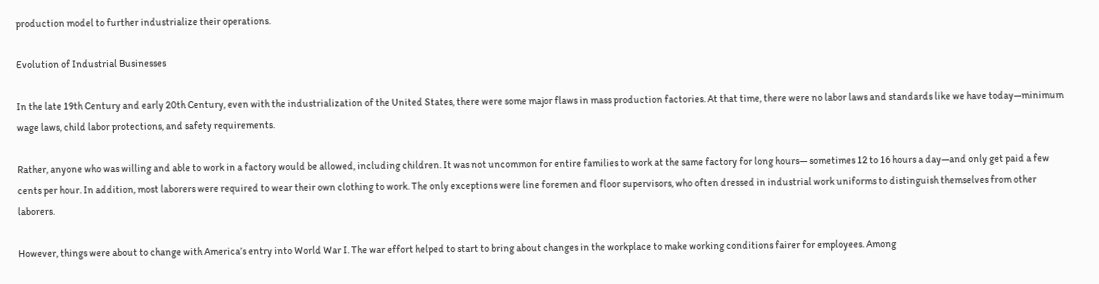production model to further industrialize their operations.

Evolution of Industrial Businesses

In the late 19th Century and early 20th Century, even with the industrialization of the United States, there were some major flaws in mass production factories. At that time, there were no labor laws and standards like we have today—minimum wage laws, child labor protections, and safety requirements.

Rather, anyone who was willing and able to work in a factory would be allowed, including children. It was not uncommon for entire families to work at the same factory for long hours— sometimes 12 to 16 hours a day—and only get paid a few cents per hour. In addition, most laborers were required to wear their own clothing to work. The only exceptions were line foremen and floor supervisors, who often dressed in industrial work uniforms to distinguish themselves from other laborers.

However, things were about to change with America’s entry into World War I. The war effort helped to start to bring about changes in the workplace to make working conditions fairer for employees. Among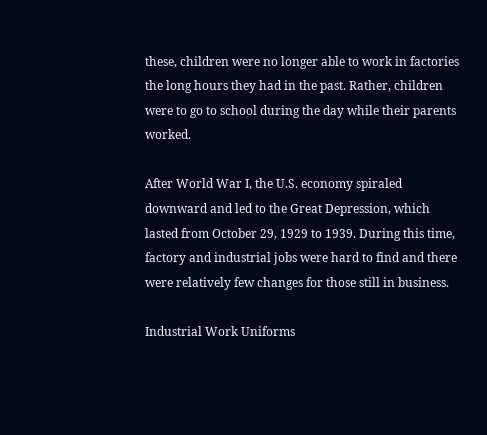these, children were no longer able to work in factories the long hours they had in the past. Rather, children were to go to school during the day while their parents worked.

After World War I, the U.S. economy spiraled downward and led to the Great Depression, which lasted from October 29, 1929 to 1939. During this time, factory and industrial jobs were hard to find and there were relatively few changes for those still in business.

Industrial Work Uniforms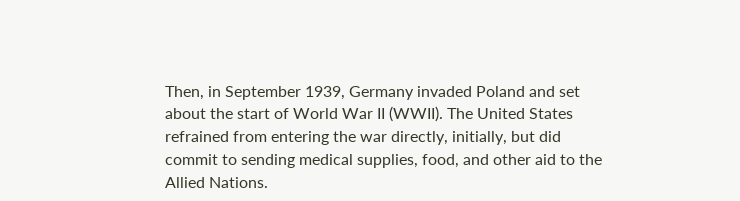Then, in September 1939, Germany invaded Poland and set about the start of World War II (WWII). The United States refrained from entering the war directly, initially, but did commit to sending medical supplies, food, and other aid to the Allied Nations.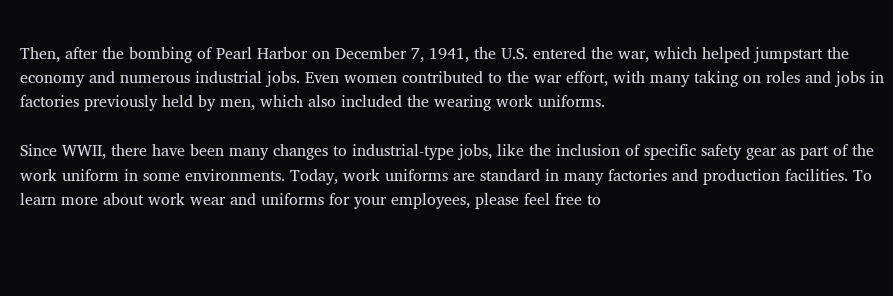Then, after the bombing of Pearl Harbor on December 7, 1941, the U.S. entered the war, which helped jumpstart the economy and numerous industrial jobs. Even women contributed to the war effort, with many taking on roles and jobs in factories previously held by men, which also included the wearing work uniforms.

Since WWII, there have been many changes to industrial-type jobs, like the inclusion of specific safety gear as part of the work uniform in some environments. Today, work uniforms are standard in many factories and production facilities. To learn more about work wear and uniforms for your employees, please feel free to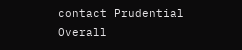contact Prudential Overall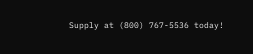Supply at (800) 767-5536 today!